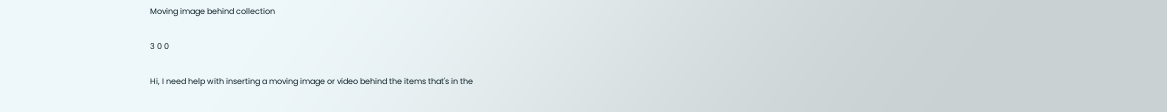Moving image behind collection

3 0 0

Hi, I need help with inserting a moving image or video behind the items that's in the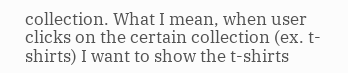collection. What I mean, when user clicks on the certain collection (ex. t-shirts) I want to show the t-shirts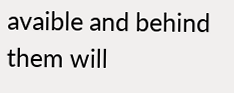avaible and behind them will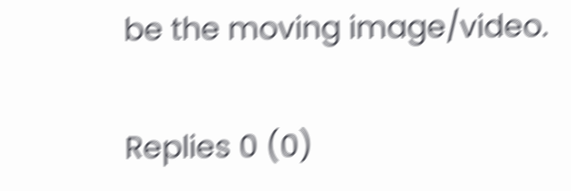be the moving image/video.

Replies 0 (0)